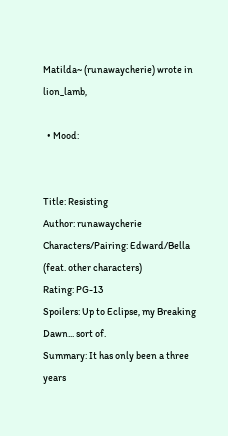Matilda~ (runawaycherie) wrote in lion_lamb,

  • Mood:


Title: Resisting
Author: runawaycherie
Characters/Pairing: Edward/Bella (feat. other characters)
Rating: PG-13
Spoilers: Up to Eclipse, my Breaking Dawn... sort of.
Summary: It has only been a three years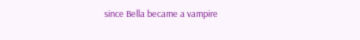since Bella became a vampire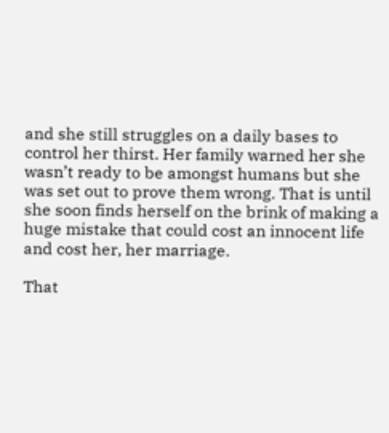and she still struggles on a daily bases to control her thirst. Her family warned her she wasn’t ready to be amongst humans but she was set out to prove them wrong. That is until she soon finds herself on the brink of making a huge mistake that could cost an innocent life and cost her, her marriage.

That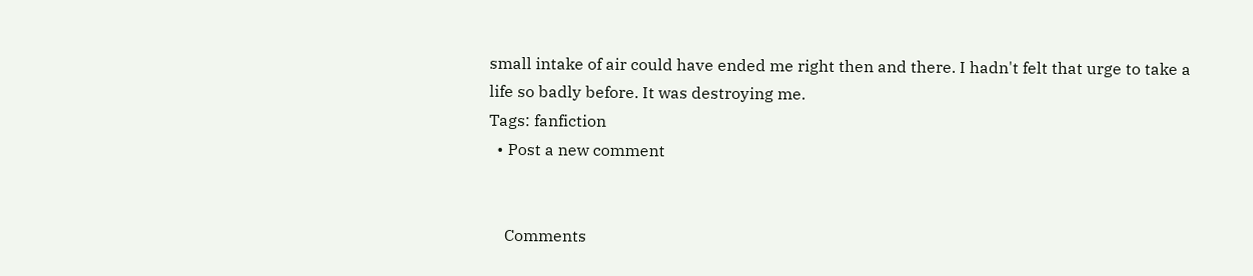small intake of air could have ended me right then and there. I hadn't felt that urge to take a life so badly before. It was destroying me.
Tags: fanfiction
  • Post a new comment


    Comments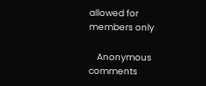allowed for members only

    Anonymous comments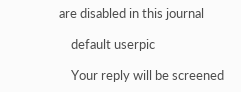are disabled in this journal

    default userpic

    Your reply will be screened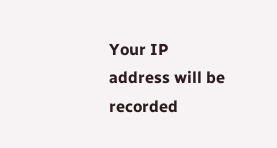Your IP address will be recorded